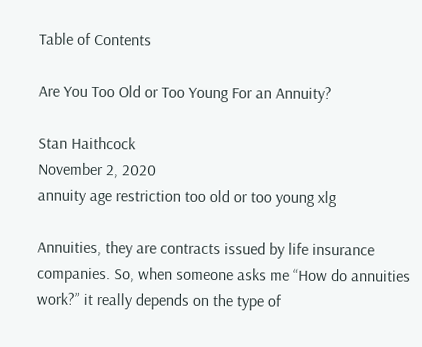Table of Contents

Are You Too Old or Too Young For an Annuity?

Stan Haithcock
November 2, 2020
annuity age restriction too old or too young xlg

Annuities, they are contracts issued by life insurance companies. So, when someone asks me “How do annuities work?” it really depends on the type of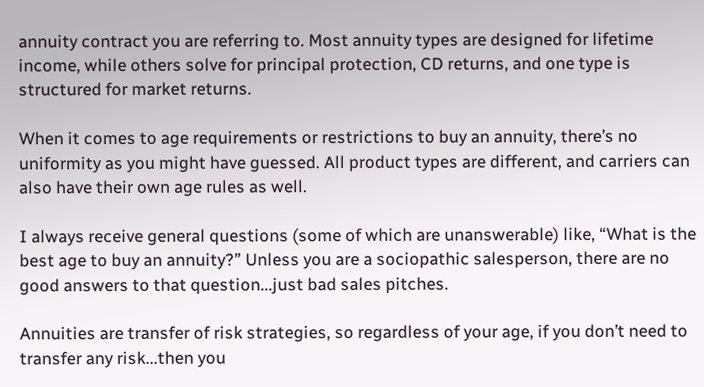annuity contract you are referring to. Most annuity types are designed for lifetime income, while others solve for principal protection, CD returns, and one type is structured for market returns.

When it comes to age requirements or restrictions to buy an annuity, there’s no uniformity as you might have guessed. All product types are different, and carriers can also have their own age rules as well.

I always receive general questions (some of which are unanswerable) like, “What is the best age to buy an annuity?” Unless you are a sociopathic salesperson, there are no good answers to that question...just bad sales pitches.

Annuities are transfer of risk strategies, so regardless of your age, if you don’t need to transfer any risk...then you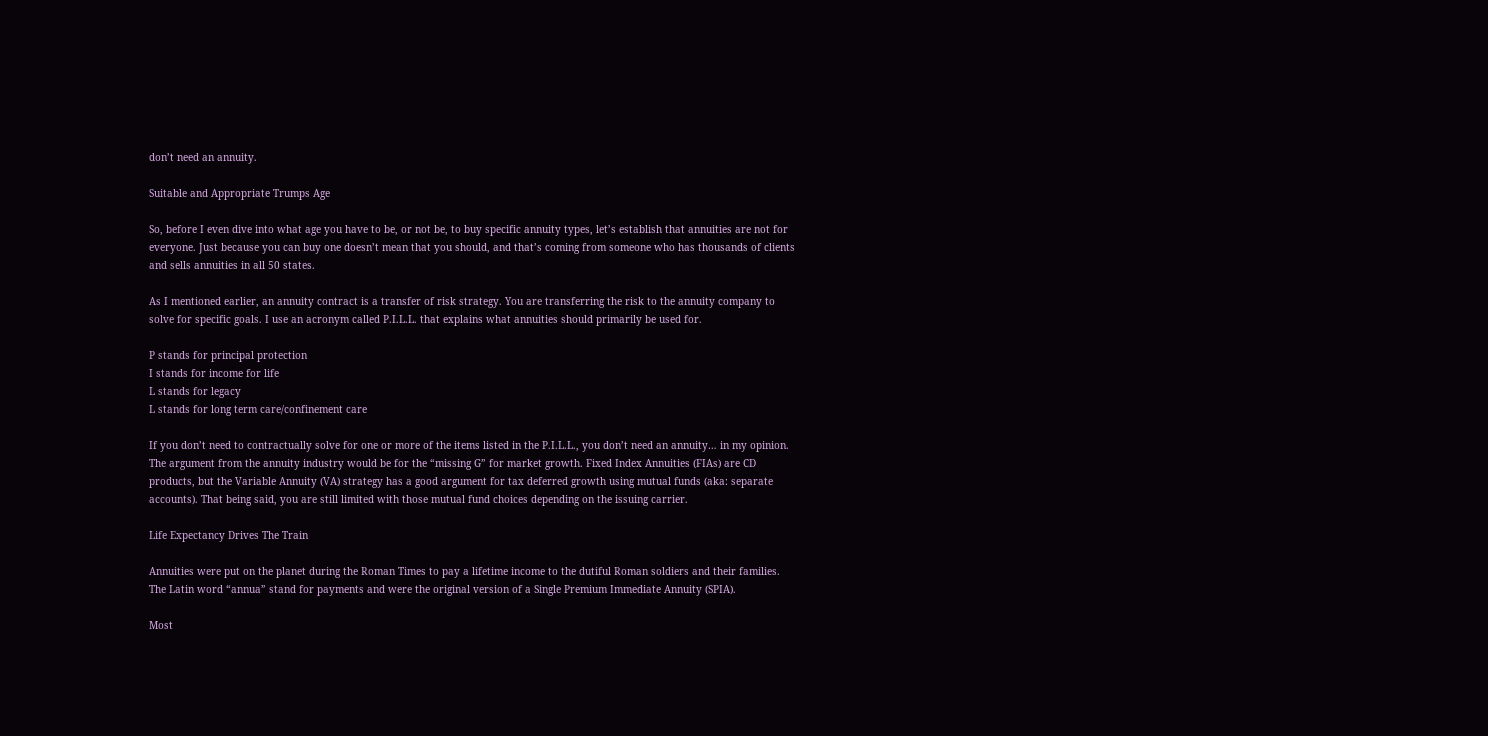don’t need an annuity.

Suitable and Appropriate Trumps Age

So, before I even dive into what age you have to be, or not be, to buy specific annuity types, let’s establish that annuities are not for everyone. Just because you can buy one doesn’t mean that you should, and that’s coming from someone who has thousands of clients and sells annuities in all 50 states.

As I mentioned earlier, an annuity contract is a transfer of risk strategy. You are transferring the risk to the annuity company to solve for specific goals. I use an acronym called P.I.L.L. that explains what annuities should primarily be used for.

P stands for principal protection
I stands for income for life
L stands for legacy
L stands for long term care/confinement care

If you don’t need to contractually solve for one or more of the items listed in the P.I.L.L., you don’t need an annuity… in my opinion. The argument from the annuity industry would be for the “missing G” for market growth. Fixed Index Annuities (FIAs) are CD products, but the Variable Annuity (VA) strategy has a good argument for tax deferred growth using mutual funds (aka: separate accounts). That being said, you are still limited with those mutual fund choices depending on the issuing carrier.

Life Expectancy Drives The Train

Annuities were put on the planet during the Roman Times to pay a lifetime income to the dutiful Roman soldiers and their families. The Latin word “annua” stand for payments and were the original version of a Single Premium Immediate Annuity (SPIA).

Most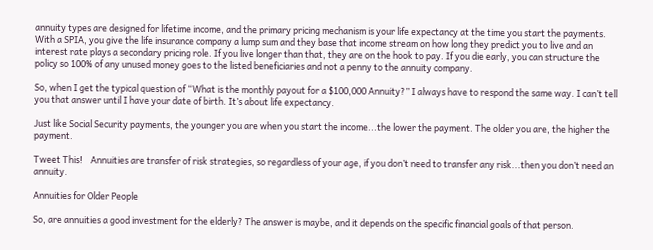annuity types are designed for lifetime income, and the primary pricing mechanism is your life expectancy at the time you start the payments. With a SPIA, you give the life insurance company a lump sum and they base that income stream on how long they predict you to live and an interest rate plays a secondary pricing role. If you live longer than that, they are on the hook to pay. If you die early, you can structure the policy so 100% of any unused money goes to the listed beneficiaries and not a penny to the annuity company.

So, when I get the typical question of “What is the monthly payout for a $100,000 Annuity?” I always have to respond the same way. I can’t tell you that answer until I have your date of birth. It’s about life expectancy.

Just like Social Security payments, the younger you are when you start the income...the lower the payment. The older you are, the higher the payment.

Tweet This!    Annuities are transfer of risk strategies, so regardless of your age, if you don’t need to transfer any risk...then you don’t need an annuity.

Annuities for Older People

So, are annuities a good investment for the elderly? The answer is maybe, and it depends on the specific financial goals of that person.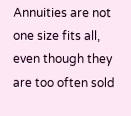Annuities are not one size fits all, even though they are too often sold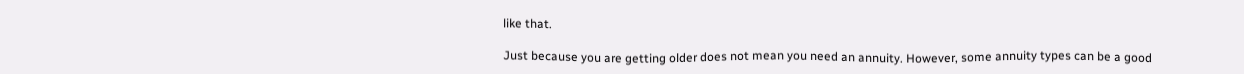like that.

Just because you are getting older does not mean you need an annuity. However, some annuity types can be a good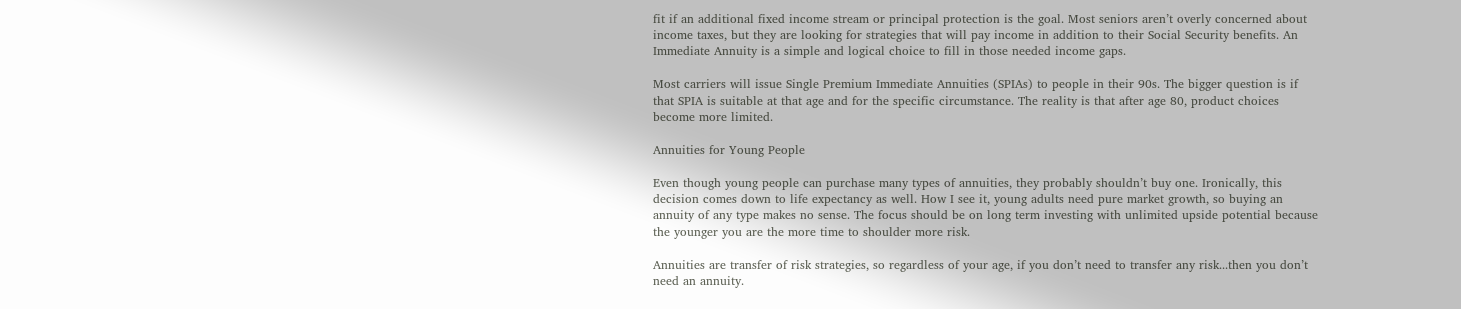fit if an additional fixed income stream or principal protection is the goal. Most seniors aren’t overly concerned about income taxes, but they are looking for strategies that will pay income in addition to their Social Security benefits. An Immediate Annuity is a simple and logical choice to fill in those needed income gaps.

Most carriers will issue Single Premium Immediate Annuities (SPIAs) to people in their 90s. The bigger question is if that SPIA is suitable at that age and for the specific circumstance. The reality is that after age 80, product choices become more limited.

Annuities for Young People

Even though young people can purchase many types of annuities, they probably shouldn’t buy one. Ironically, this decision comes down to life expectancy as well. How I see it, young adults need pure market growth, so buying an annuity of any type makes no sense. The focus should be on long term investing with unlimited upside potential because the younger you are the more time to shoulder more risk.

Annuities are transfer of risk strategies, so regardless of your age, if you don’t need to transfer any risk...then you don’t need an annuity.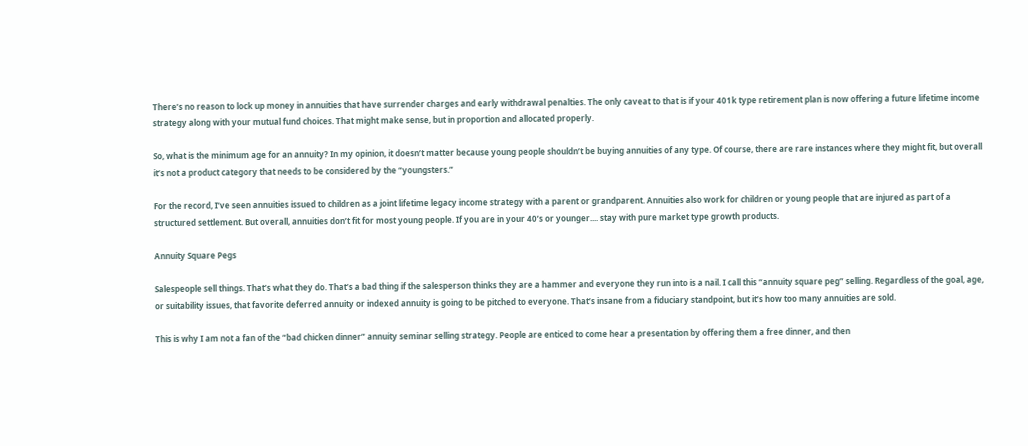There’s no reason to lock up money in annuities that have surrender charges and early withdrawal penalties. The only caveat to that is if your 401k type retirement plan is now offering a future lifetime income strategy along with your mutual fund choices. That might make sense, but in proportion and allocated properly.

So, what is the minimum age for an annuity? In my opinion, it doesn’t matter because young people shouldn’t be buying annuities of any type. Of course, there are rare instances where they might fit, but overall it’s not a product category that needs to be considered by the “youngsters.”

For the record, I’ve seen annuities issued to children as a joint lifetime legacy income strategy with a parent or grandparent. Annuities also work for children or young people that are injured as part of a structured settlement. But overall, annuities don’t fit for most young people. If you are in your 40’s or younger.... stay with pure market type growth products.

Annuity Square Pegs

Salespeople sell things. That’s what they do. That’s a bad thing if the salesperson thinks they are a hammer and everyone they run into is a nail. I call this “annuity square peg” selling. Regardless of the goal, age, or suitability issues, that favorite deferred annuity or indexed annuity is going to be pitched to everyone. That’s insane from a fiduciary standpoint, but it’s how too many annuities are sold.

This is why I am not a fan of the “bad chicken dinner” annuity seminar selling strategy. People are enticed to come hear a presentation by offering them a free dinner, and then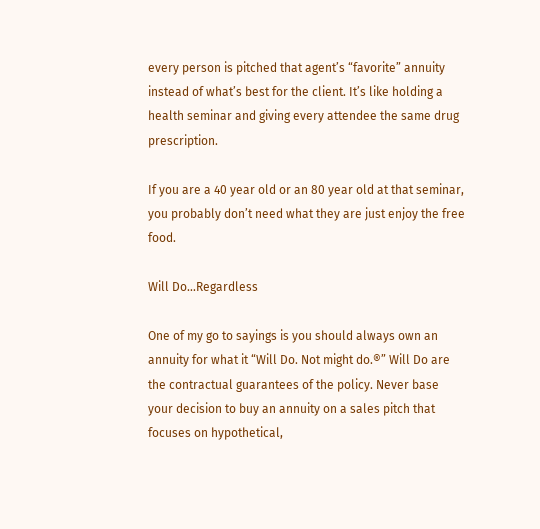every person is pitched that agent’s “favorite” annuity instead of what’s best for the client. It’s like holding a health seminar and giving every attendee the same drug prescription.

If you are a 40 year old or an 80 year old at that seminar, you probably don’t need what they are just enjoy the free food.

Will Do...Regardless

One of my go to sayings is you should always own an annuity for what it “Will Do. Not might do.®” Will Do are the contractual guarantees of the policy. Never base your decision to buy an annuity on a sales pitch that focuses on hypothetical,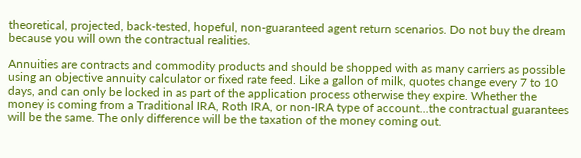theoretical, projected, back-tested, hopeful, non-guaranteed agent return scenarios. Do not buy the dream because you will own the contractual realities.

Annuities are contracts and commodity products and should be shopped with as many carriers as possible using an objective annuity calculator or fixed rate feed. Like a gallon of milk, quotes change every 7 to 10 days, and can only be locked in as part of the application process otherwise they expire. Whether the money is coming from a Traditional IRA, Roth IRA, or non-IRA type of account...the contractual guarantees will be the same. The only difference will be the taxation of the money coming out.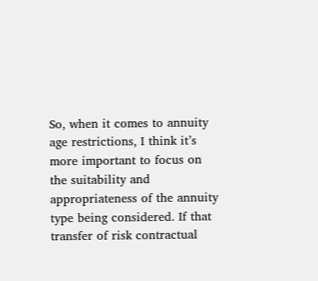So, when it comes to annuity age restrictions, I think it’s more important to focus on the suitability and appropriateness of the annuity type being considered. If that transfer of risk contractual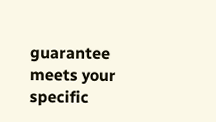guarantee meets your specific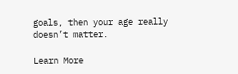goals, then your age really doesn’t matter.

Learn More